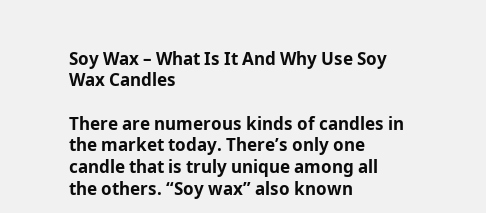Soy Wax – What Is It And Why Use Soy Wax Candles

There are numerous kinds of candles in the market today. There’s only one candle that is truly unique among all the others. “Soy wax” also known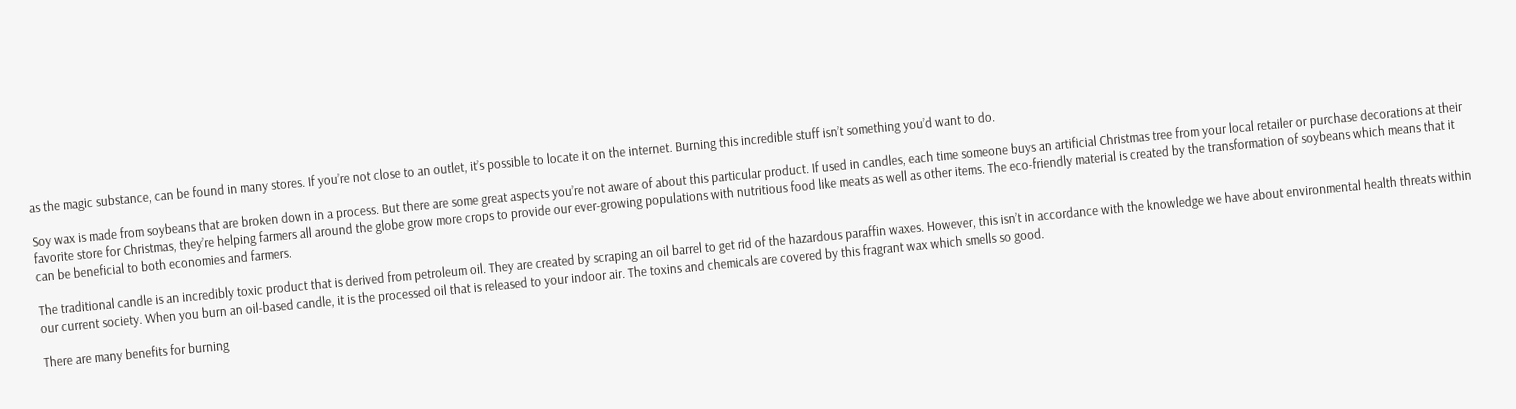as the magic substance, can be found in many stores. If you’re not close to an outlet, it’s possible to locate it on the internet. Burning this incredible stuff isn’t something you’d want to do.

Soy wax is made from soybeans that are broken down in a process. But there are some great aspects you’re not aware of about this particular product. If used in candles, each time someone buys an artificial Christmas tree from your local retailer or purchase decorations at their favorite store for Christmas, they’re helping farmers all around the globe grow more crops to provide our ever-growing populations with nutritious food like meats as well as other items. The eco-friendly material is created by the transformation of soybeans which means that it can be beneficial to both economies and farmers.

The traditional candle is an incredibly toxic product that is derived from petroleum oil. They are created by scraping an oil barrel to get rid of the hazardous paraffin waxes. However, this isn’t in accordance with the knowledge we have about environmental health threats within our current society. When you burn an oil-based candle, it is the processed oil that is released to your indoor air. The toxins and chemicals are covered by this fragrant wax which smells so good.

There are many benefits for burning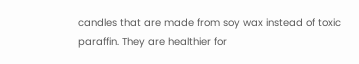candles that are made from soy wax instead of toxic paraffin. They are healthier for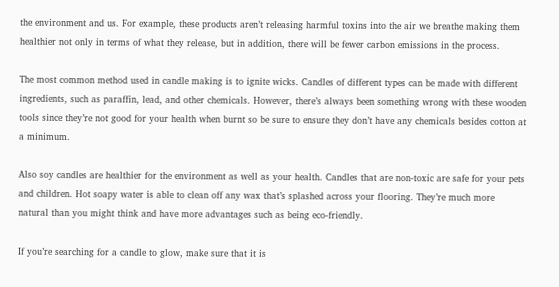the environment and us. For example, these products aren’t releasing harmful toxins into the air we breathe making them healthier not only in terms of what they release, but in addition, there will be fewer carbon emissions in the process.

The most common method used in candle making is to ignite wicks. Candles of different types can be made with different ingredients, such as paraffin, lead, and other chemicals. However, there’s always been something wrong with these wooden tools since they’re not good for your health when burnt so be sure to ensure they don’t have any chemicals besides cotton at a minimum.

Also soy candles are healthier for the environment as well as your health. Candles that are non-toxic are safe for your pets and children. Hot soapy water is able to clean off any wax that’s splashed across your flooring. They’re much more natural than you might think and have more advantages such as being eco-friendly.

If you’re searching for a candle to glow, make sure that it is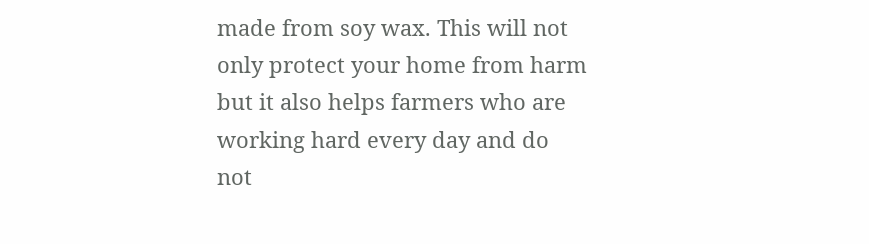made from soy wax. This will not only protect your home from harm but it also helps farmers who are working hard every day and do not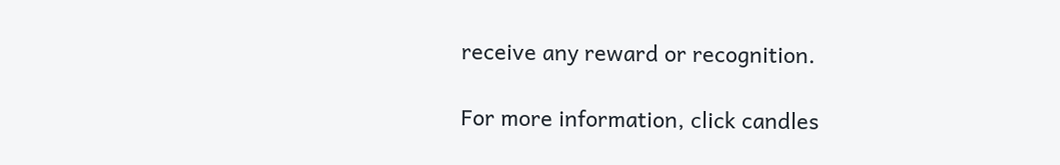receive any reward or recognition.

For more information, click candles